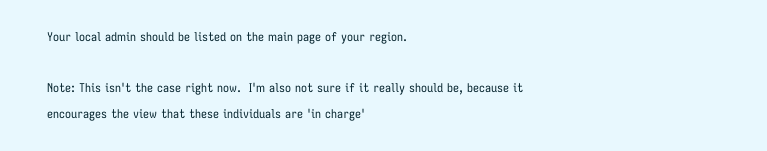Your local admin should be listed on the main page of your region.

Note: This isn't the case right now.  I'm also not sure if it really should be, because it encourages the view that these individuals are 'in charge'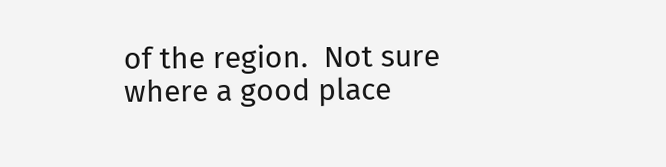of the region.  Not sure where a good place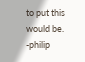to put this would be. -philip